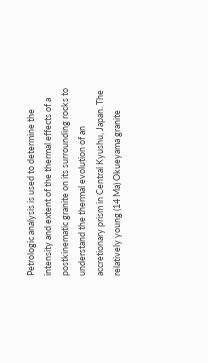Petrologic analysis is used to determine the intensity and extent of the thermal effects of a postkinematic granite on its surrounding rocks to understand the thermal evolution of an accretionary prism in Central Kyushu, Japan. The relatively young (14 Ma) Okueyama granite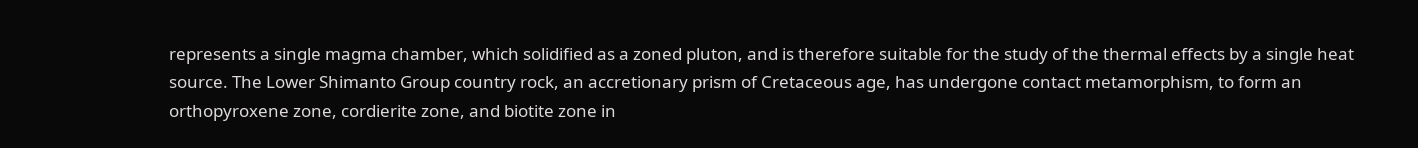represents a single magma chamber, which solidified as a zoned pluton, and is therefore suitable for the study of the thermal effects by a single heat source. The Lower Shimanto Group country rock, an accretionary prism of Cretaceous age, has undergone contact metamorphism, to form an orthopyroxene zone, cordierite zone, and biotite zone in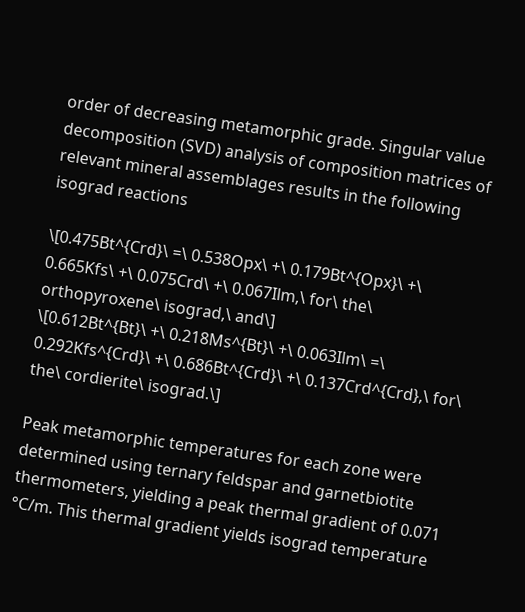order of decreasing metamorphic grade. Singular value decomposition (SVD) analysis of composition matrices of relevant mineral assemblages results in the following isograd reactions

\[0.475Bt^{Crd}\ =\ 0.538Opx\ +\ 0.179Bt^{Opx}\ +\ 0.665Kfs\ +\ 0.075Crd\ +\ 0.067Ilm,\ for\ the\ orthopyroxene\ isograd,\ and\]
\[0.612Bt^{Bt}\ +\ 0.218Ms^{Bt}\ +\ 0.063Ilm\ =\ 0.292Kfs^{Crd}\ +\ 0.686Bt^{Crd}\ +\ 0.137Crd^{Crd},\ for\ the\ cordierite\ isograd.\]

Peak metamorphic temperatures for each zone were determined using ternary feldspar and garnetbiotite thermometers, yielding a peak thermal gradient of 0.071 °C/m. This thermal gradient yields isograd temperature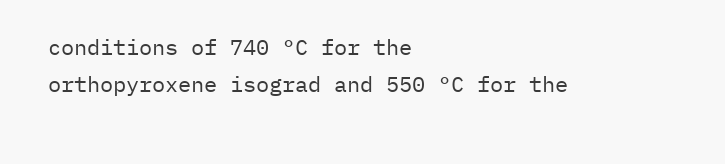conditions of 740 °C for the orthopyroxene isograd and 550 °C for the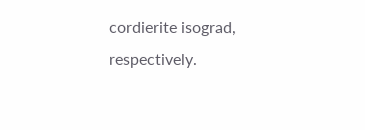cordierite isograd, respectively.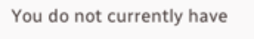You do not currently have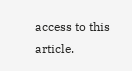access to this article.